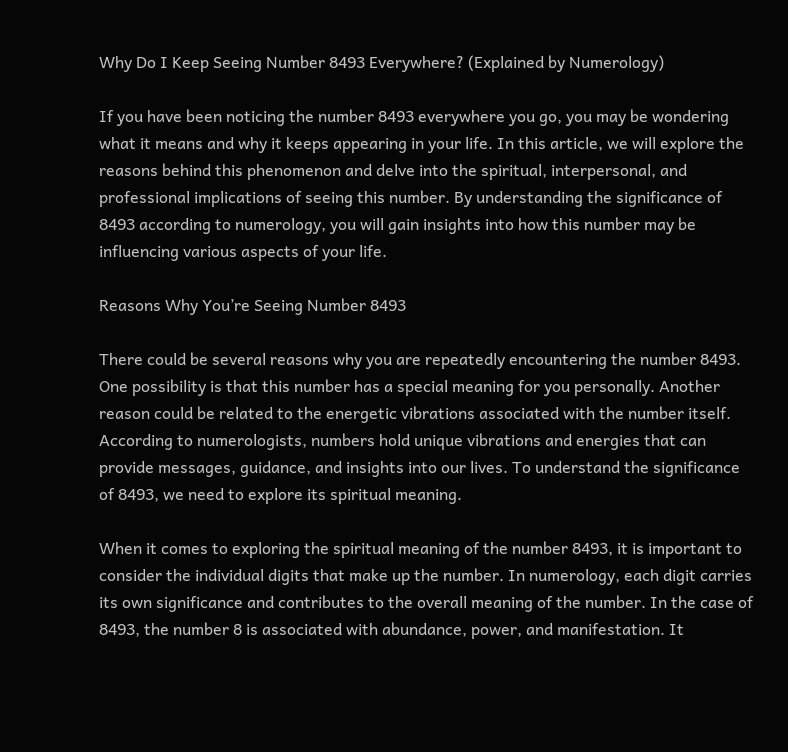Why Do I Keep Seeing Number 8493 Everywhere? (Explained by Numerology)

If you have been noticing the number 8493 everywhere you go, you may be wondering what it means and why it keeps appearing in your life. In this article, we will explore the reasons behind this phenomenon and delve into the spiritual, interpersonal, and professional implications of seeing this number. By understanding the significance of 8493 according to numerology, you will gain insights into how this number may be influencing various aspects of your life.

Reasons Why You’re Seeing Number 8493

There could be several reasons why you are repeatedly encountering the number 8493. One possibility is that this number has a special meaning for you personally. Another reason could be related to the energetic vibrations associated with the number itself. According to numerologists, numbers hold unique vibrations and energies that can provide messages, guidance, and insights into our lives. To understand the significance of 8493, we need to explore its spiritual meaning.

When it comes to exploring the spiritual meaning of the number 8493, it is important to consider the individual digits that make up the number. In numerology, each digit carries its own significance and contributes to the overall meaning of the number. In the case of 8493, the number 8 is associated with abundance, power, and manifestation. It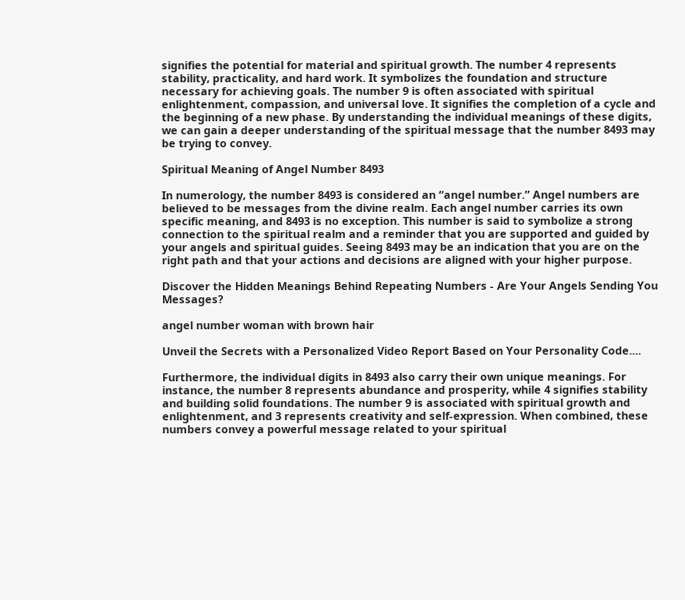signifies the potential for material and spiritual growth. The number 4 represents stability, practicality, and hard work. It symbolizes the foundation and structure necessary for achieving goals. The number 9 is often associated with spiritual enlightenment, compassion, and universal love. It signifies the completion of a cycle and the beginning of a new phase. By understanding the individual meanings of these digits, we can gain a deeper understanding of the spiritual message that the number 8493 may be trying to convey.

Spiritual Meaning of Angel Number 8493

In numerology, the number 8493 is considered an “angel number.” Angel numbers are believed to be messages from the divine realm. Each angel number carries its own specific meaning, and 8493 is no exception. This number is said to symbolize a strong connection to the spiritual realm and a reminder that you are supported and guided by your angels and spiritual guides. Seeing 8493 may be an indication that you are on the right path and that your actions and decisions are aligned with your higher purpose.

Discover the Hidden Meanings Behind Repeating Numbers - Are Your Angels Sending You Messages?

angel number woman with brown hair

Unveil the Secrets with a Personalized Video Report Based on Your Personality Code....

Furthermore, the individual digits in 8493 also carry their own unique meanings. For instance, the number 8 represents abundance and prosperity, while 4 signifies stability and building solid foundations. The number 9 is associated with spiritual growth and enlightenment, and 3 represents creativity and self-expression. When combined, these numbers convey a powerful message related to your spiritual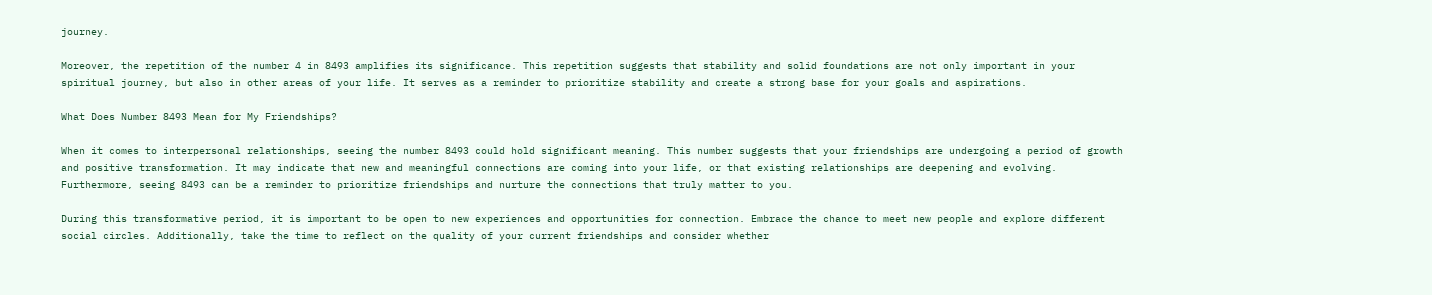journey.

Moreover, the repetition of the number 4 in 8493 amplifies its significance. This repetition suggests that stability and solid foundations are not only important in your spiritual journey, but also in other areas of your life. It serves as a reminder to prioritize stability and create a strong base for your goals and aspirations.

What Does Number 8493 Mean for My Friendships?

When it comes to interpersonal relationships, seeing the number 8493 could hold significant meaning. This number suggests that your friendships are undergoing a period of growth and positive transformation. It may indicate that new and meaningful connections are coming into your life, or that existing relationships are deepening and evolving. Furthermore, seeing 8493 can be a reminder to prioritize friendships and nurture the connections that truly matter to you.

During this transformative period, it is important to be open to new experiences and opportunities for connection. Embrace the chance to meet new people and explore different social circles. Additionally, take the time to reflect on the quality of your current friendships and consider whether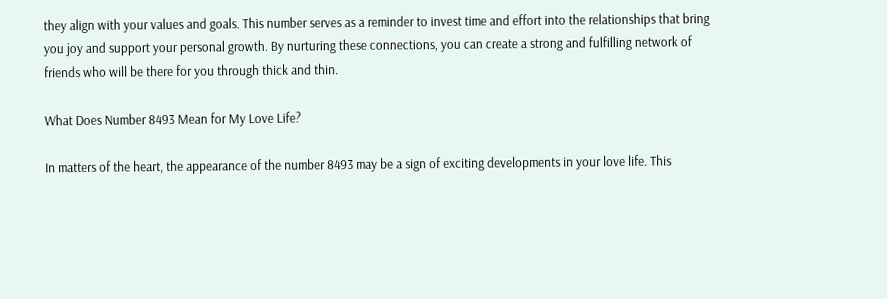they align with your values and goals. This number serves as a reminder to invest time and effort into the relationships that bring you joy and support your personal growth. By nurturing these connections, you can create a strong and fulfilling network of friends who will be there for you through thick and thin.

What Does Number 8493 Mean for My Love Life?

In matters of the heart, the appearance of the number 8493 may be a sign of exciting developments in your love life. This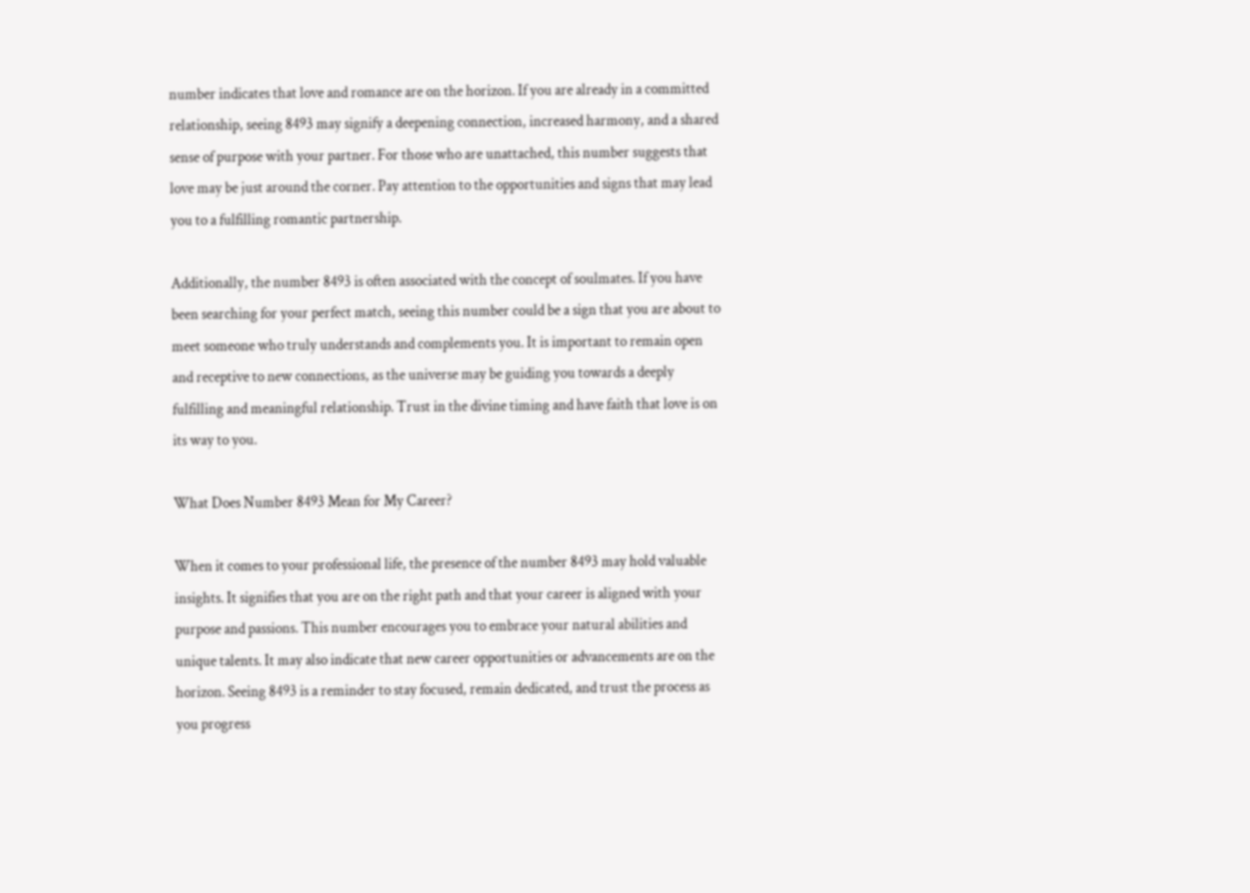number indicates that love and romance are on the horizon. If you are already in a committed relationship, seeing 8493 may signify a deepening connection, increased harmony, and a shared sense of purpose with your partner. For those who are unattached, this number suggests that love may be just around the corner. Pay attention to the opportunities and signs that may lead you to a fulfilling romantic partnership.

Additionally, the number 8493 is often associated with the concept of soulmates. If you have been searching for your perfect match, seeing this number could be a sign that you are about to meet someone who truly understands and complements you. It is important to remain open and receptive to new connections, as the universe may be guiding you towards a deeply fulfilling and meaningful relationship. Trust in the divine timing and have faith that love is on its way to you.

What Does Number 8493 Mean for My Career?

When it comes to your professional life, the presence of the number 8493 may hold valuable insights. It signifies that you are on the right path and that your career is aligned with your purpose and passions. This number encourages you to embrace your natural abilities and unique talents. It may also indicate that new career opportunities or advancements are on the horizon. Seeing 8493 is a reminder to stay focused, remain dedicated, and trust the process as you progress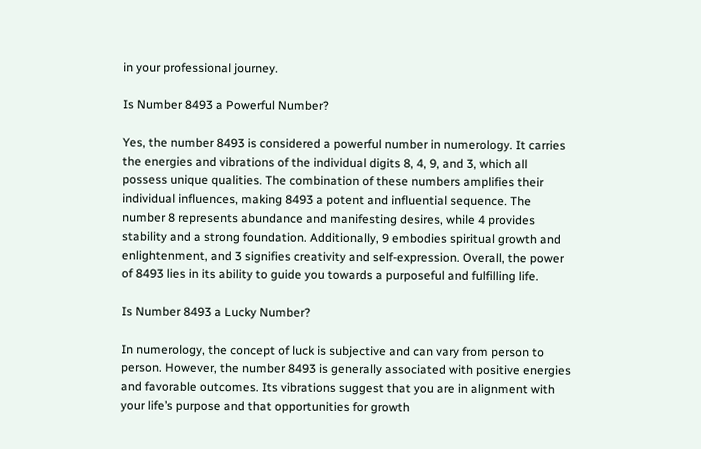in your professional journey.

Is Number 8493 a Powerful Number?

Yes, the number 8493 is considered a powerful number in numerology. It carries the energies and vibrations of the individual digits 8, 4, 9, and 3, which all possess unique qualities. The combination of these numbers amplifies their individual influences, making 8493 a potent and influential sequence. The number 8 represents abundance and manifesting desires, while 4 provides stability and a strong foundation. Additionally, 9 embodies spiritual growth and enlightenment, and 3 signifies creativity and self-expression. Overall, the power of 8493 lies in its ability to guide you towards a purposeful and fulfilling life.

Is Number 8493 a Lucky Number?

In numerology, the concept of luck is subjective and can vary from person to person. However, the number 8493 is generally associated with positive energies and favorable outcomes. Its vibrations suggest that you are in alignment with your life’s purpose and that opportunities for growth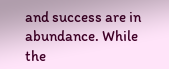and success are in abundance. While the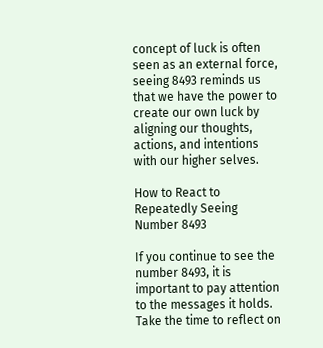concept of luck is often seen as an external force, seeing 8493 reminds us that we have the power to create our own luck by aligning our thoughts, actions, and intentions with our higher selves.

How to React to Repeatedly Seeing Number 8493

If you continue to see the number 8493, it is important to pay attention to the messages it holds. Take the time to reflect on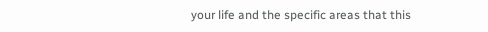your life and the specific areas that this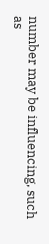number may be influencing, such as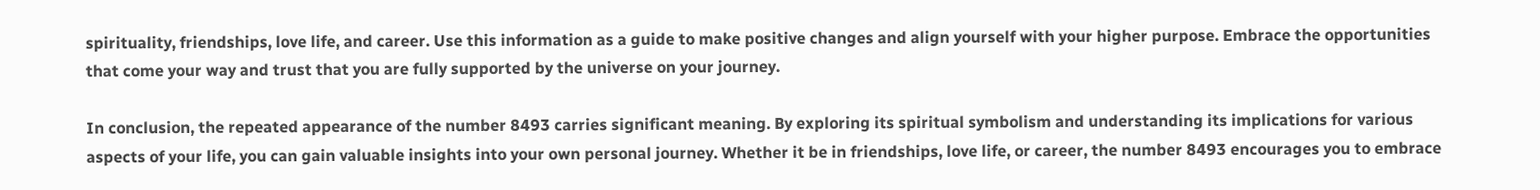spirituality, friendships, love life, and career. Use this information as a guide to make positive changes and align yourself with your higher purpose. Embrace the opportunities that come your way and trust that you are fully supported by the universe on your journey.

In conclusion, the repeated appearance of the number 8493 carries significant meaning. By exploring its spiritual symbolism and understanding its implications for various aspects of your life, you can gain valuable insights into your own personal journey. Whether it be in friendships, love life, or career, the number 8493 encourages you to embrace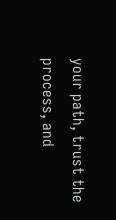your path, trust the process, and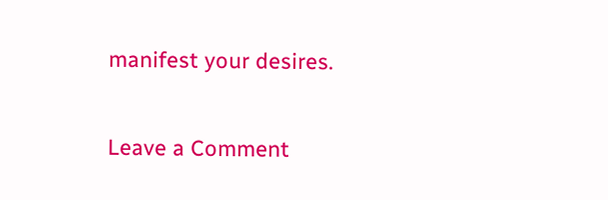manifest your desires.

Leave a Comment